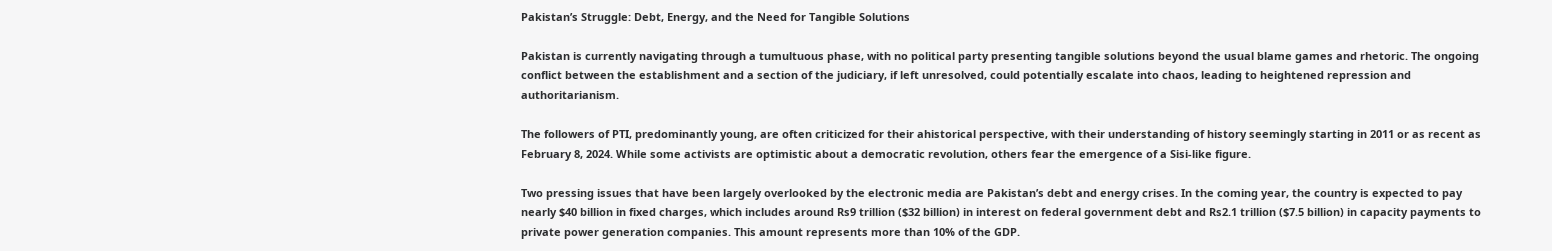Pakistan’s Struggle: Debt, Energy, and the Need for Tangible Solutions

Pakistan is currently navigating through a tumultuous phase, with no political party presenting tangible solutions beyond the usual blame games and rhetoric. The ongoing conflict between the establishment and a section of the judiciary, if left unresolved, could potentially escalate into chaos, leading to heightened repression and authoritarianism.

The followers of PTI, predominantly young, are often criticized for their ahistorical perspective, with their understanding of history seemingly starting in 2011 or as recent as February 8, 2024. While some activists are optimistic about a democratic revolution, others fear the emergence of a Sisi-like figure.

Two pressing issues that have been largely overlooked by the electronic media are Pakistan’s debt and energy crises. In the coming year, the country is expected to pay nearly $40 billion in fixed charges, which includes around Rs9 trillion ($32 billion) in interest on federal government debt and Rs2.1 trillion ($7.5 billion) in capacity payments to private power generation companies. This amount represents more than 10% of the GDP.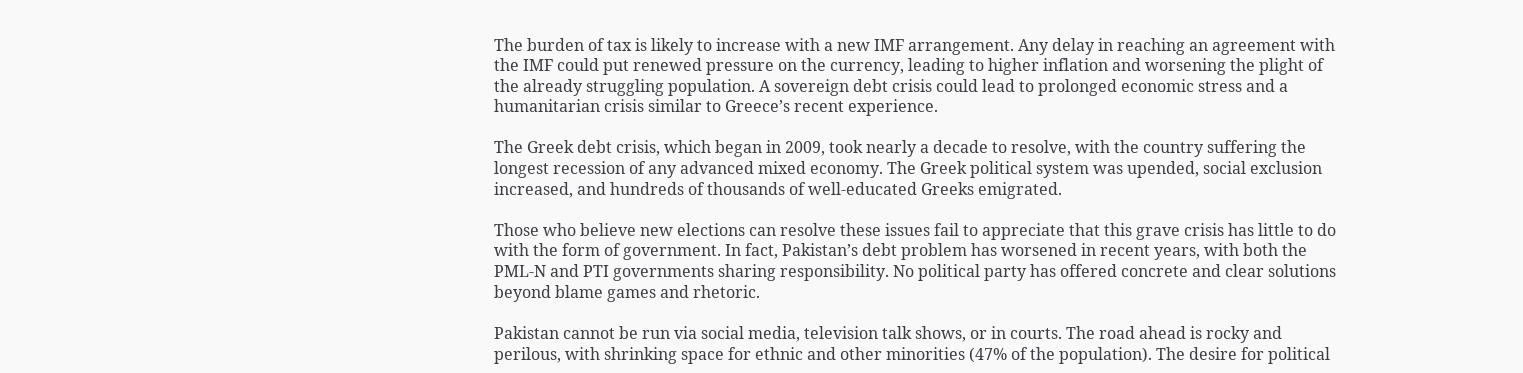The burden of tax is likely to increase with a new IMF arrangement. Any delay in reaching an agreement with the IMF could put renewed pressure on the currency, leading to higher inflation and worsening the plight of the already struggling population. A sovereign debt crisis could lead to prolonged economic stress and a humanitarian crisis similar to Greece’s recent experience.

The Greek debt crisis, which began in 2009, took nearly a decade to resolve, with the country suffering the longest recession of any advanced mixed economy. The Greek political system was upended, social exclusion increased, and hundreds of thousands of well-educated Greeks emigrated.

Those who believe new elections can resolve these issues fail to appreciate that this grave crisis has little to do with the form of government. In fact, Pakistan’s debt problem has worsened in recent years, with both the PML-N and PTI governments sharing responsibility. No political party has offered concrete and clear solutions beyond blame games and rhetoric.

Pakistan cannot be run via social media, television talk shows, or in courts. The road ahead is rocky and perilous, with shrinking space for ethnic and other minorities (47% of the population). The desire for political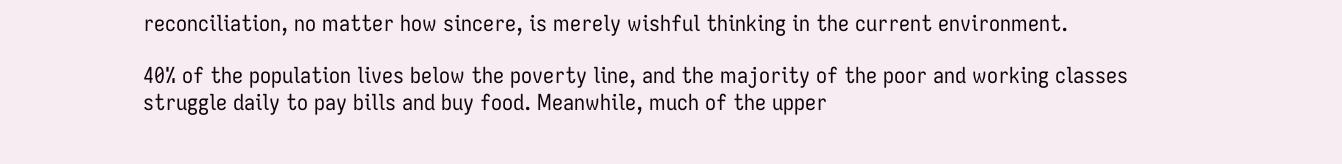reconciliation, no matter how sincere, is merely wishful thinking in the current environment.

40% of the population lives below the poverty line, and the majority of the poor and working classes struggle daily to pay bills and buy food. Meanwhile, much of the upper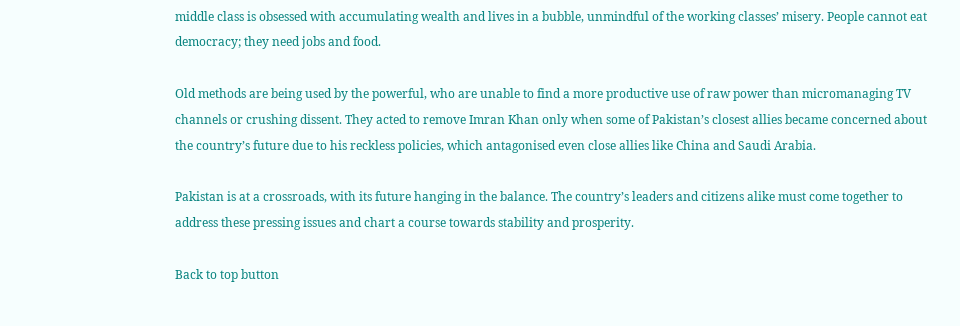middle class is obsessed with accumulating wealth and lives in a bubble, unmindful of the working classes’ misery. People cannot eat democracy; they need jobs and food.

Old methods are being used by the powerful, who are unable to find a more productive use of raw power than micromanaging TV channels or crushing dissent. They acted to remove Imran Khan only when some of Pakistan’s closest allies became concerned about the country’s future due to his reckless policies, which antagonised even close allies like China and Saudi Arabia.

Pakistan is at a crossroads, with its future hanging in the balance. The country’s leaders and citizens alike must come together to address these pressing issues and chart a course towards stability and prosperity.

Back to top button